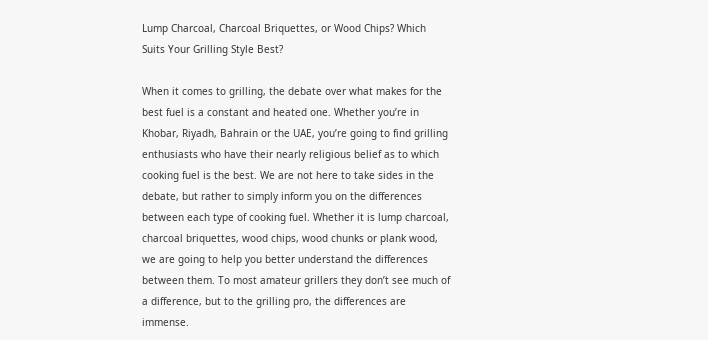Lump Charcoal, Charcoal Briquettes, or Wood Chips? Which Suits Your Grilling Style Best?

When it comes to grilling, the debate over what makes for the best fuel is a constant and heated one. Whether you’re in Khobar, Riyadh, Bahrain or the UAE, you’re going to find grilling enthusiasts who have their nearly religious belief as to which cooking fuel is the best. We are not here to take sides in the debate, but rather to simply inform you on the differences between each type of cooking fuel. Whether it is lump charcoal, charcoal briquettes, wood chips, wood chunks or plank wood, we are going to help you better understand the differences between them. To most amateur grillers they don’t see much of a difference, but to the grilling pro, the differences are immense.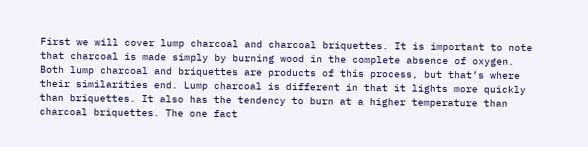First we will cover lump charcoal and charcoal briquettes. It is important to note that charcoal is made simply by burning wood in the complete absence of oxygen. Both lump charcoal and briquettes are products of this process, but that’s where their similarities end. Lump charcoal is different in that it lights more quickly than briquettes. It also has the tendency to burn at a higher temperature than charcoal briquettes. The one fact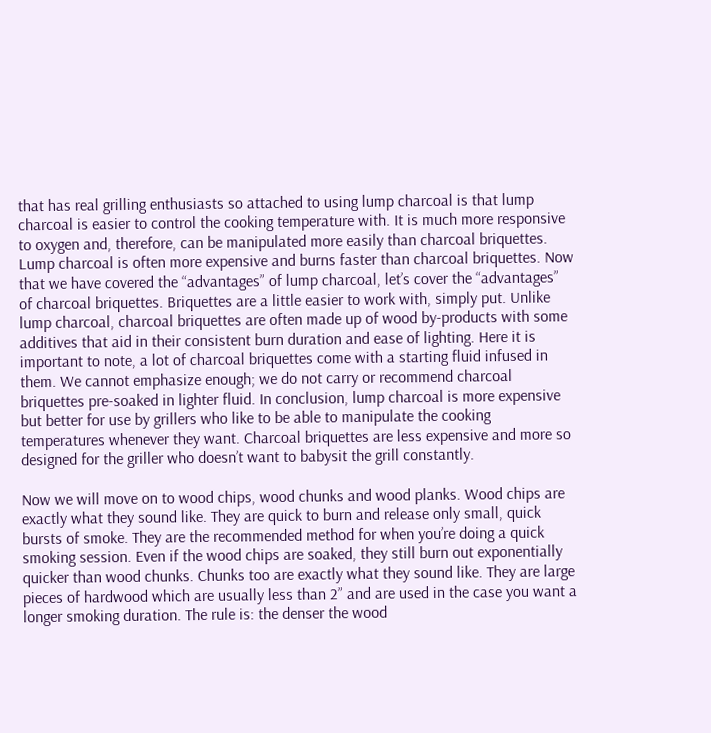that has real grilling enthusiasts so attached to using lump charcoal is that lump charcoal is easier to control the cooking temperature with. It is much more responsive to oxygen and, therefore, can be manipulated more easily than charcoal briquettes. Lump charcoal is often more expensive and burns faster than charcoal briquettes. Now that we have covered the “advantages” of lump charcoal, let’s cover the “advantages” of charcoal briquettes. Briquettes are a little easier to work with, simply put. Unlike lump charcoal, charcoal briquettes are often made up of wood by-products with some additives that aid in their consistent burn duration and ease of lighting. Here it is important to note, a lot of charcoal briquettes come with a starting fluid infused in them. We cannot emphasize enough; we do not carry or recommend charcoal briquettes pre-soaked in lighter fluid. In conclusion, lump charcoal is more expensive but better for use by grillers who like to be able to manipulate the cooking temperatures whenever they want. Charcoal briquettes are less expensive and more so designed for the griller who doesn’t want to babysit the grill constantly.

Now we will move on to wood chips, wood chunks and wood planks. Wood chips are exactly what they sound like. They are quick to burn and release only small, quick bursts of smoke. They are the recommended method for when you’re doing a quick smoking session. Even if the wood chips are soaked, they still burn out exponentially quicker than wood chunks. Chunks too are exactly what they sound like. They are large pieces of hardwood which are usually less than 2” and are used in the case you want a longer smoking duration. The rule is: the denser the wood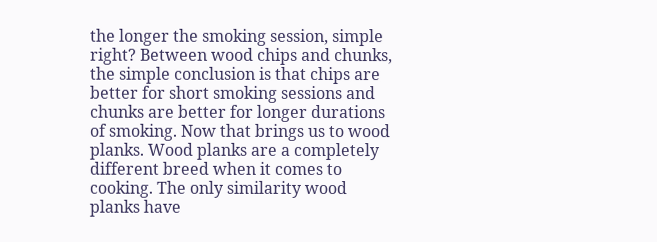the longer the smoking session, simple right? Between wood chips and chunks, the simple conclusion is that chips are better for short smoking sessions and chunks are better for longer durations of smoking. Now that brings us to wood planks. Wood planks are a completely different breed when it comes to cooking. The only similarity wood planks have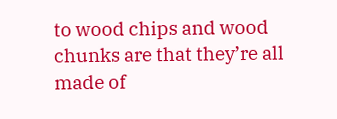to wood chips and wood chunks are that they’re all made of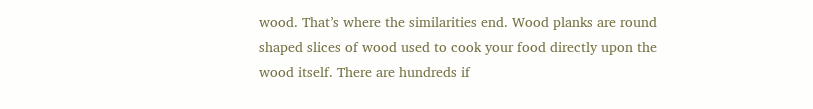wood. That’s where the similarities end. Wood planks are round shaped slices of wood used to cook your food directly upon the wood itself. There are hundreds if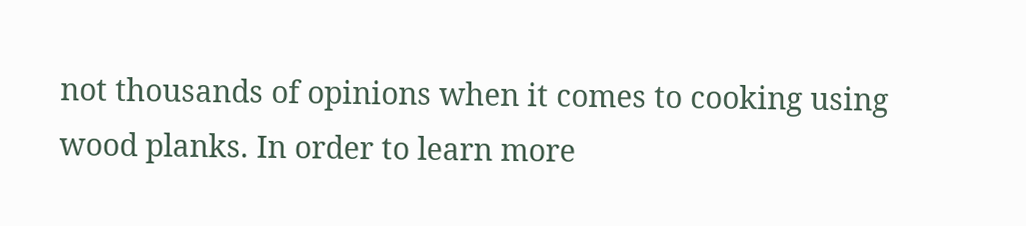not thousands of opinions when it comes to cooking using wood planks. In order to learn more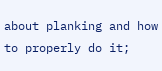about planking and how to properly do it;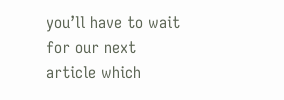you’ll have to wait for our next article which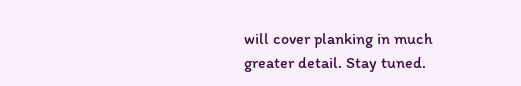will cover planking in much greater detail. Stay tuned.